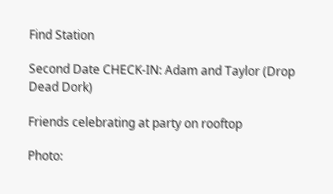Find Station

Second Date CHECK-IN: Adam and Taylor (Drop Dead Dork)

Friends celebrating at party on rooftop

Photo: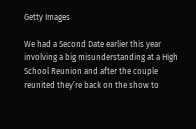Getty Images

We had a Second Date earlier this year involving a big misunderstanding at a High School Reunion and after the couple reunited they’re back on the show to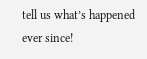tell us what’s happened ever since!